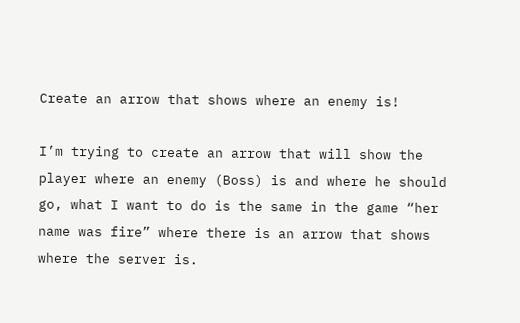Create an arrow that shows where an enemy is!

I’m trying to create an arrow that will show the player where an enemy (Boss) is and where he should go, what I want to do is the same in the game “her name was fire” where there is an arrow that shows where the server is.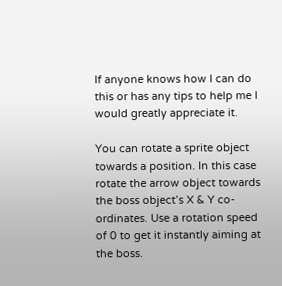If anyone knows how I can do this or has any tips to help me I would greatly appreciate it.

You can rotate a sprite object towards a position. In this case rotate the arrow object towards the boss object’s X & Y co-ordinates. Use a rotation speed of 0 to get it instantly aiming at the boss.